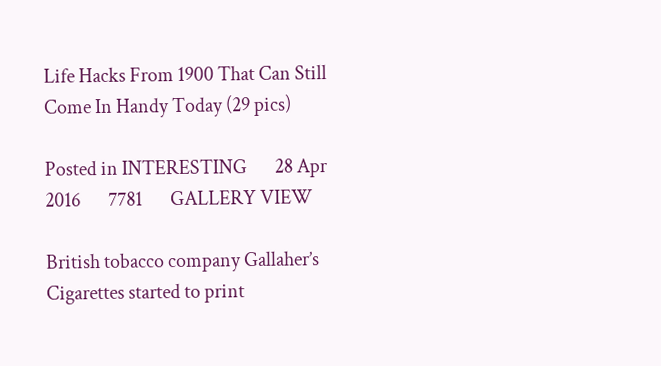Life Hacks From 1900 That Can Still Come In Handy Today (29 pics)

Posted in INTERESTING       28 Apr 2016       7781       GALLERY VIEW

British tobacco company Gallaher’s Cigarettes started to print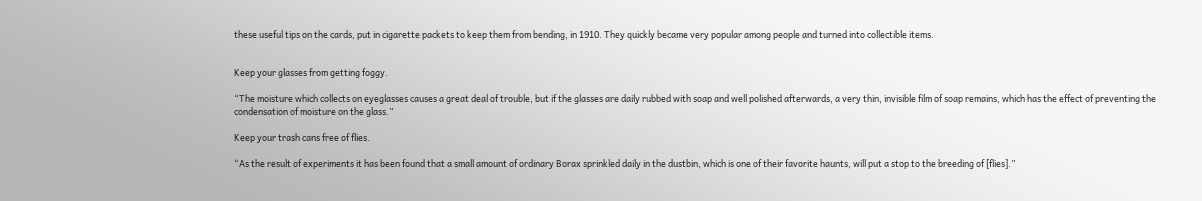these useful tips on the cards, put in cigarette packets to keep them from bending, in 1910. They quickly became very popular among people and turned into collectible items.


Keep your glasses from getting foggy.

“The moisture which collects on eyeglasses causes a great deal of trouble, but if the glasses are daily rubbed with soap and well polished afterwards, a very thin, invisible film of soap remains, which has the effect of preventing the condensation of moisture on the glass.”

Keep your trash cans free of flies.

“As the result of experiments it has been found that a small amount of ordinary Borax sprinkled daily in the dustbin, which is one of their favorite haunts, will put a stop to the breeding of [flies].”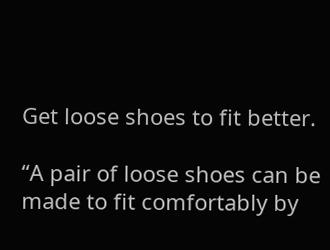Get loose shoes to fit better.

“A pair of loose shoes can be made to fit comfortably by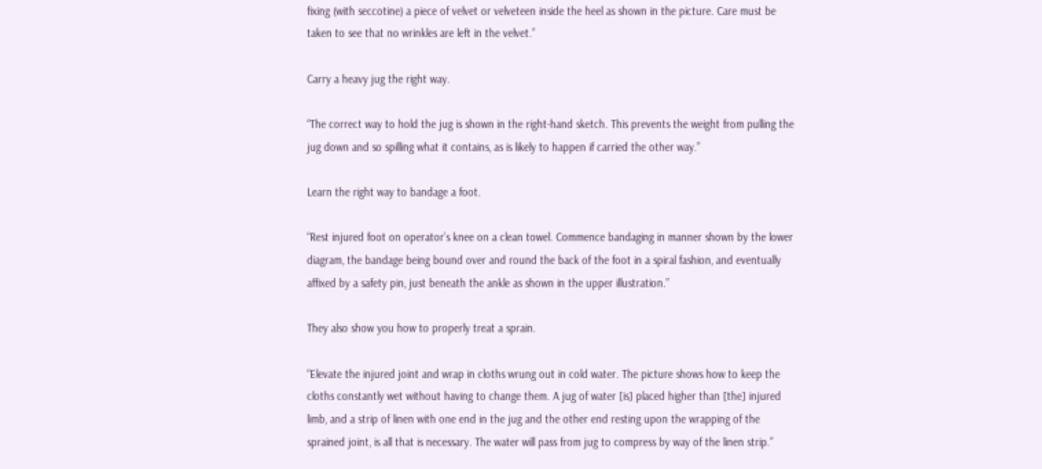fixing (with seccotine) a piece of velvet or velveteen inside the heel as shown in the picture. Care must be taken to see that no wrinkles are left in the velvet.”

Carry a heavy jug the right way.

“The correct way to hold the jug is shown in the right-hand sketch. This prevents the weight from pulling the jug down and so spilling what it contains, as is likely to happen if carried the other way.”

Learn the right way to bandage a foot.

“Rest injured foot on operator’s knee on a clean towel. Commence bandaging in manner shown by the lower diagram, the bandage being bound over and round the back of the foot in a spiral fashion, and eventually affixed by a safety pin, just beneath the ankle as shown in the upper illustration.”

They also show you how to properly treat a sprain.

“Elevate the injured joint and wrap in cloths wrung out in cold water. The picture shows how to keep the cloths constantly wet without having to change them. A jug of water [is] placed higher than [the] injured limb, and a strip of linen with one end in the jug and the other end resting upon the wrapping of the sprained joint, is all that is necessary. The water will pass from jug to compress by way of the linen strip.”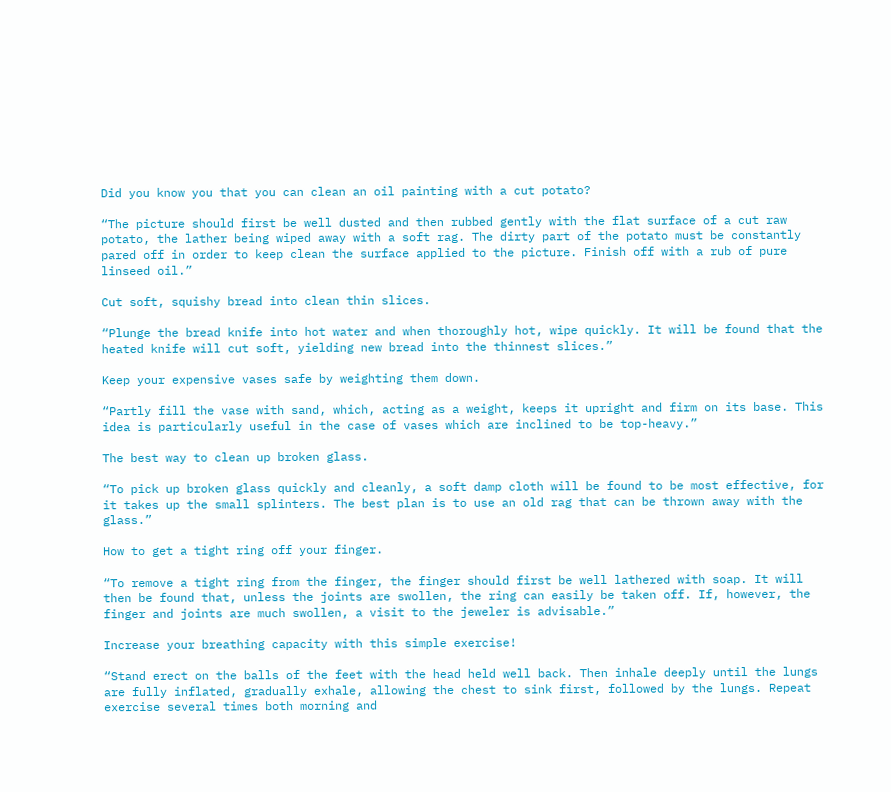Did you know you that you can clean an oil painting with a cut potato?

“The picture should first be well dusted and then rubbed gently with the flat surface of a cut raw potato, the lather being wiped away with a soft rag. The dirty part of the potato must be constantly pared off in order to keep clean the surface applied to the picture. Finish off with a rub of pure linseed oil.”

Cut soft, squishy bread into clean thin slices.

“Plunge the bread knife into hot water and when thoroughly hot, wipe quickly. It will be found that the heated knife will cut soft, yielding new bread into the thinnest slices.”

Keep your expensive vases safe by weighting them down.

“Partly fill the vase with sand, which, acting as a weight, keeps it upright and firm on its base. This idea is particularly useful in the case of vases which are inclined to be top-heavy.”

The best way to clean up broken glass.

“To pick up broken glass quickly and cleanly, a soft damp cloth will be found to be most effective, for it takes up the small splinters. The best plan is to use an old rag that can be thrown away with the glass.”

How to get a tight ring off your finger.

“To remove a tight ring from the finger, the finger should first be well lathered with soap. It will then be found that, unless the joints are swollen, the ring can easily be taken off. If, however, the finger and joints are much swollen, a visit to the jeweler is advisable.”

Increase your breathing capacity with this simple exercise!

“Stand erect on the balls of the feet with the head held well back. Then inhale deeply until the lungs are fully inflated, gradually exhale, allowing the chest to sink first, followed by the lungs. Repeat exercise several times both morning and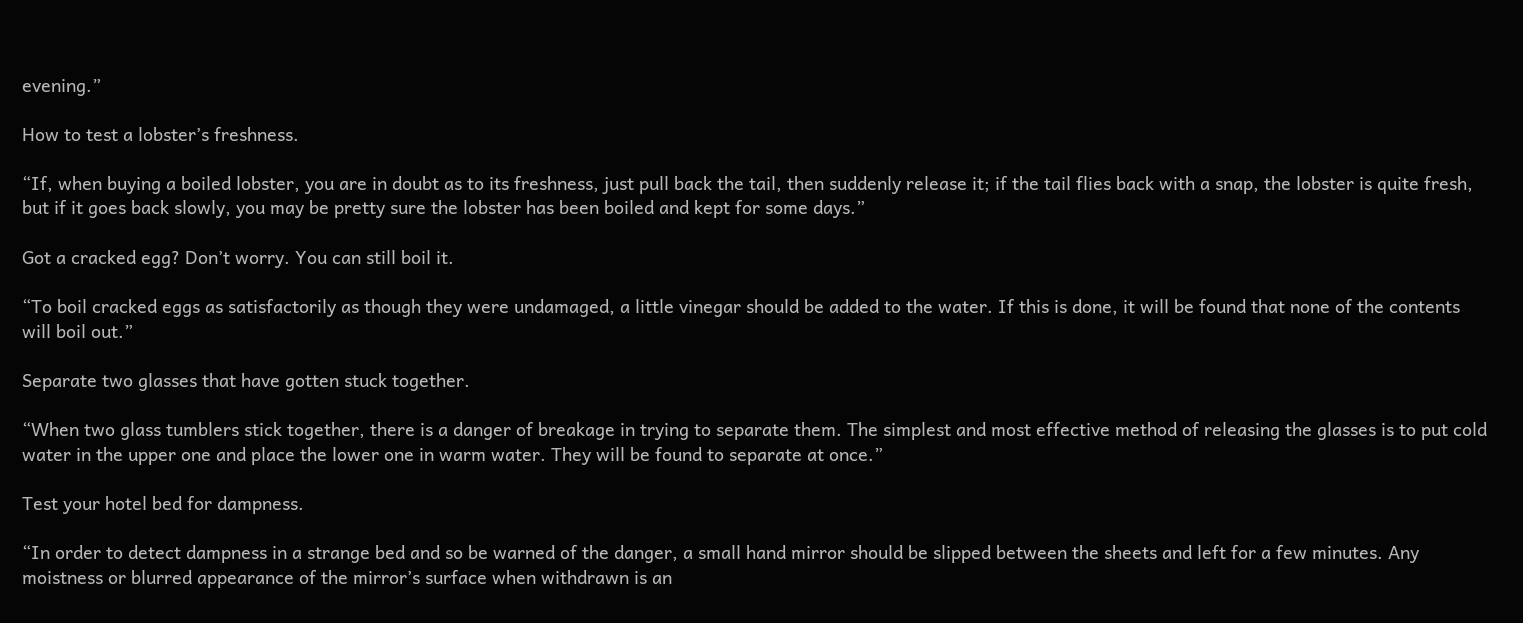evening.”

How to test a lobster’s freshness.

“If, when buying a boiled lobster, you are in doubt as to its freshness, just pull back the tail, then suddenly release it; if the tail flies back with a snap, the lobster is quite fresh, but if it goes back slowly, you may be pretty sure the lobster has been boiled and kept for some days.”

Got a cracked egg? Don’t worry. You can still boil it.

“To boil cracked eggs as satisfactorily as though they were undamaged, a little vinegar should be added to the water. If this is done, it will be found that none of the contents will boil out.”

Separate two glasses that have gotten stuck together.

“When two glass tumblers stick together, there is a danger of breakage in trying to separate them. The simplest and most effective method of releasing the glasses is to put cold water in the upper one and place the lower one in warm water. They will be found to separate at once.”

Test your hotel bed for dampness.

“In order to detect dampness in a strange bed and so be warned of the danger, a small hand mirror should be slipped between the sheets and left for a few minutes. Any moistness or blurred appearance of the mirror’s surface when withdrawn is an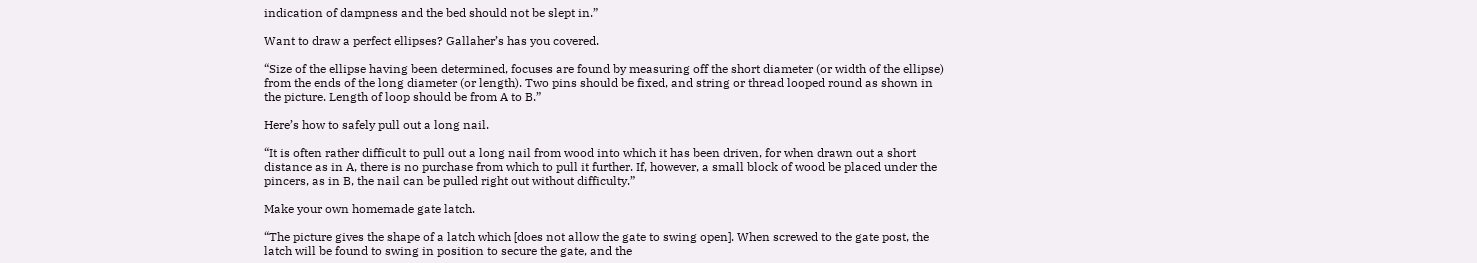indication of dampness and the bed should not be slept in.”

Want to draw a perfect ellipses? Gallaher’s has you covered.

“Size of the ellipse having been determined, focuses are found by measuring off the short diameter (or width of the ellipse) from the ends of the long diameter (or length). Two pins should be fixed, and string or thread looped round as shown in the picture. Length of loop should be from A to B.”

Here’s how to safely pull out a long nail.

“It is often rather difficult to pull out a long nail from wood into which it has been driven, for when drawn out a short distance as in A, there is no purchase from which to pull it further. If, however, a small block of wood be placed under the pincers, as in B, the nail can be pulled right out without difficulty.”

Make your own homemade gate latch.

“The picture gives the shape of a latch which [does not allow the gate to swing open]. When screwed to the gate post, the latch will be found to swing in position to secure the gate, and the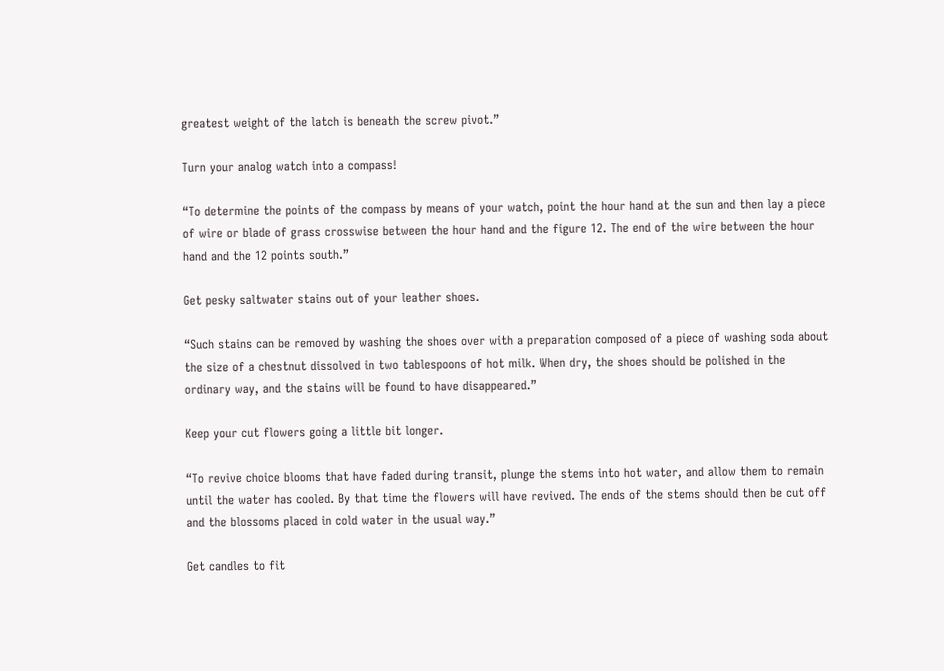greatest weight of the latch is beneath the screw pivot.”

Turn your analog watch into a compass!

“To determine the points of the compass by means of your watch, point the hour hand at the sun and then lay a piece of wire or blade of grass crosswise between the hour hand and the figure 12. The end of the wire between the hour hand and the 12 points south.”

Get pesky saltwater stains out of your leather shoes.

“Such stains can be removed by washing the shoes over with a preparation composed of a piece of washing soda about the size of a chestnut dissolved in two tablespoons of hot milk. When dry, the shoes should be polished in the ordinary way, and the stains will be found to have disappeared.”

Keep your cut flowers going a little bit longer.

“To revive choice blooms that have faded during transit, plunge the stems into hot water, and allow them to remain until the water has cooled. By that time the flowers will have revived. The ends of the stems should then be cut off and the blossoms placed in cold water in the usual way.”

Get candles to fit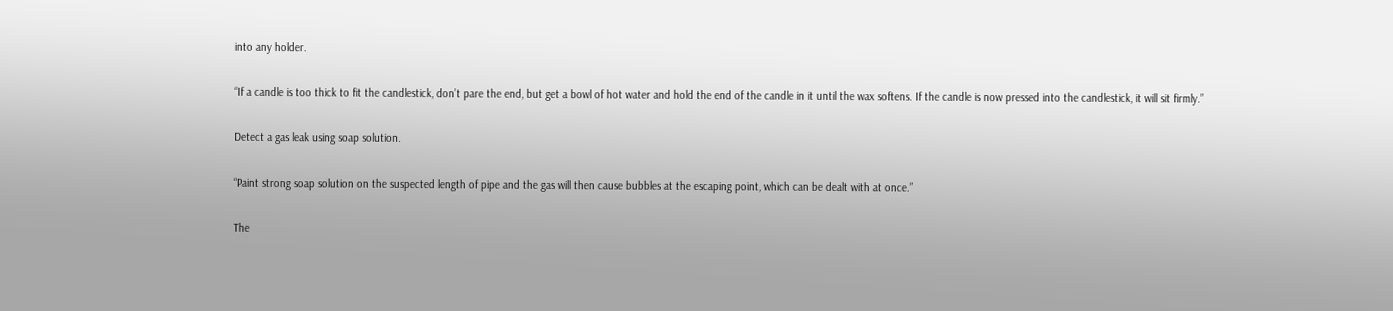into any holder.

“If a candle is too thick to fit the candlestick, don’t pare the end, but get a bowl of hot water and hold the end of the candle in it until the wax softens. If the candle is now pressed into the candlestick, it will sit firmly.”

Detect a gas leak using soap solution.

“Paint strong soap solution on the suspected length of pipe and the gas will then cause bubbles at the escaping point, which can be dealt with at once.”

The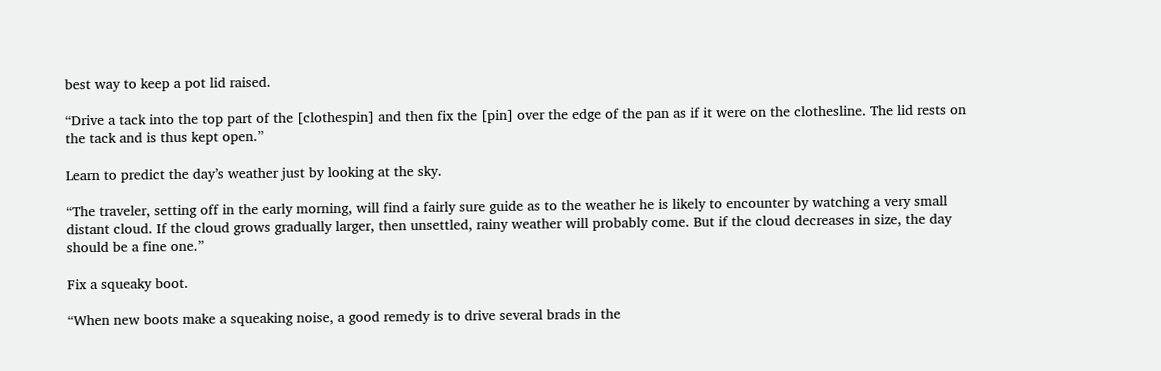best way to keep a pot lid raised.

“Drive a tack into the top part of the [clothespin] and then fix the [pin] over the edge of the pan as if it were on the clothesline. The lid rests on the tack and is thus kept open.”

Learn to predict the day’s weather just by looking at the sky.

“The traveler, setting off in the early morning, will find a fairly sure guide as to the weather he is likely to encounter by watching a very small distant cloud. If the cloud grows gradually larger, then unsettled, rainy weather will probably come. But if the cloud decreases in size, the day should be a fine one.”

Fix a squeaky boot.

“When new boots make a squeaking noise, a good remedy is to drive several brads in the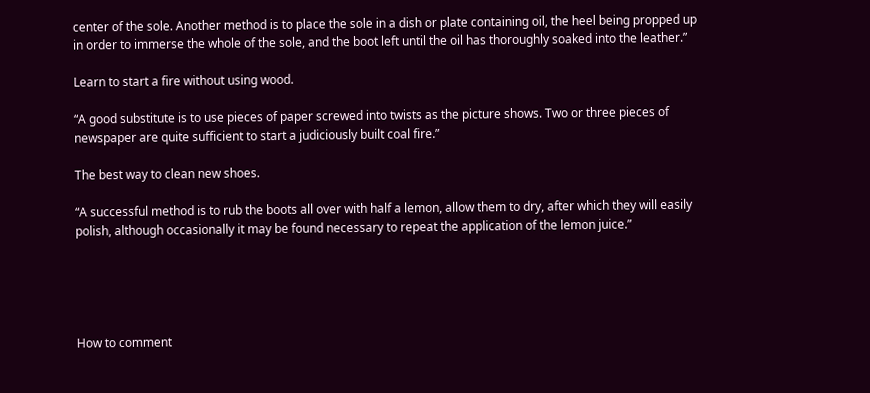center of the sole. Another method is to place the sole in a dish or plate containing oil, the heel being propped up in order to immerse the whole of the sole, and the boot left until the oil has thoroughly soaked into the leather.”

Learn to start a fire without using wood.

“A good substitute is to use pieces of paper screwed into twists as the picture shows. Two or three pieces of newspaper are quite sufficient to start a judiciously built coal fire.”

The best way to clean new shoes.

“A successful method is to rub the boots all over with half a lemon, allow them to dry, after which they will easily polish, although occasionally it may be found necessary to repeat the application of the lemon juice.”





How to comment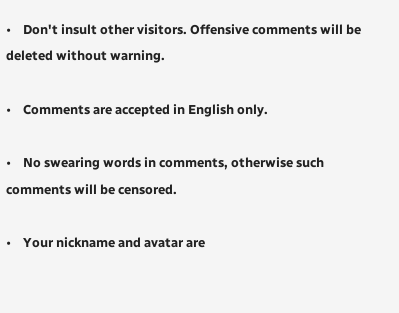•    Don't insult other visitors. Offensive comments will be deleted without warning.

•    Comments are accepted in English only.

•    No swearing words in comments, otherwise such comments will be censored.

•    Your nickname and avatar are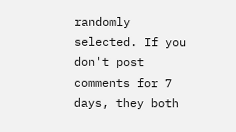randomly selected. If you don't post comments for 7 days, they both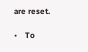are reset.

•    To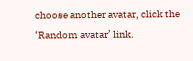choose another avatar, click the ‘Random avatar’ link.